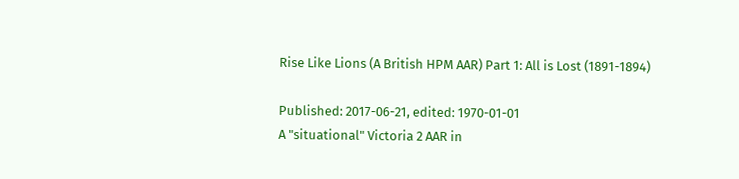Rise Like Lions (A British HPM AAR) Part 1: All is Lost (1891-1894)

Published: 2017-06-21, edited: 1970-01-01
A "situational" Victoria 2 AAR in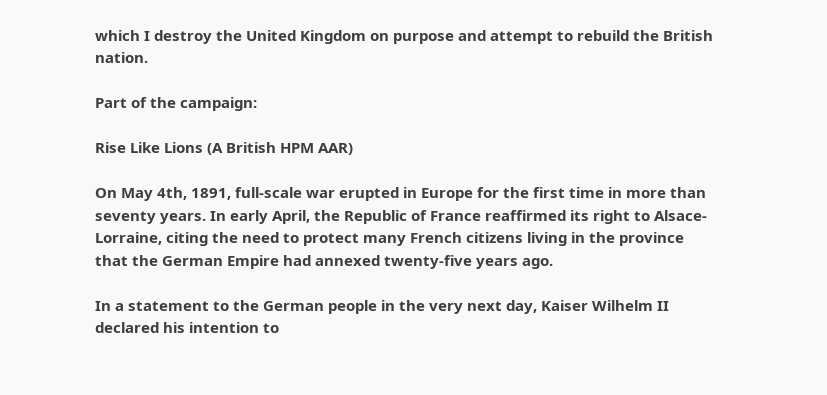which I destroy the United Kingdom on purpose and attempt to rebuild the British nation.

Part of the campaign:

Rise Like Lions (A British HPM AAR)

On May 4th, 1891, full-scale war erupted in Europe for the first time in more than seventy years. In early April, the Republic of France reaffirmed its right to Alsace-Lorraine, citing the need to protect many French citizens living in the province that the German Empire had annexed twenty-five years ago.

In a statement to the German people in the very next day, Kaiser Wilhelm II declared his intention to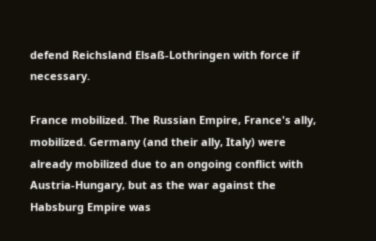defend Reichsland Elsaß-Lothringen with force if necessary.

France mobilized. The Russian Empire, France's ally, mobilized. Germany (and their ally, Italy) were already mobilized due to an ongoing conflict with Austria-Hungary, but as the war against the Habsburg Empire was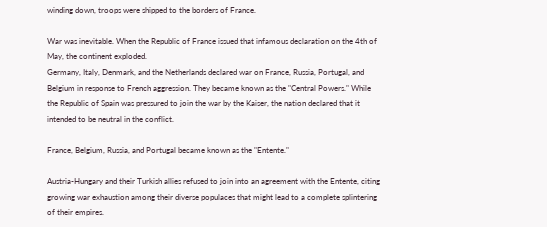winding down, troops were shipped to the borders of France.

War was inevitable. When the Republic of France issued that infamous declaration on the 4th of May, the continent exploded.
Germany, Italy, Denmark, and the Netherlands declared war on France, Russia, Portugal, and Belgium in response to French aggression. They became known as the "Central Powers." While the Republic of Spain was pressured to join the war by the Kaiser, the nation declared that it intended to be neutral in the conflict.

France, Belgium, Russia, and Portugal became known as the "Entente."

Austria-Hungary and their Turkish allies refused to join into an agreement with the Entente, citing growing war exhaustion among their diverse populaces that might lead to a complete splintering of their empires.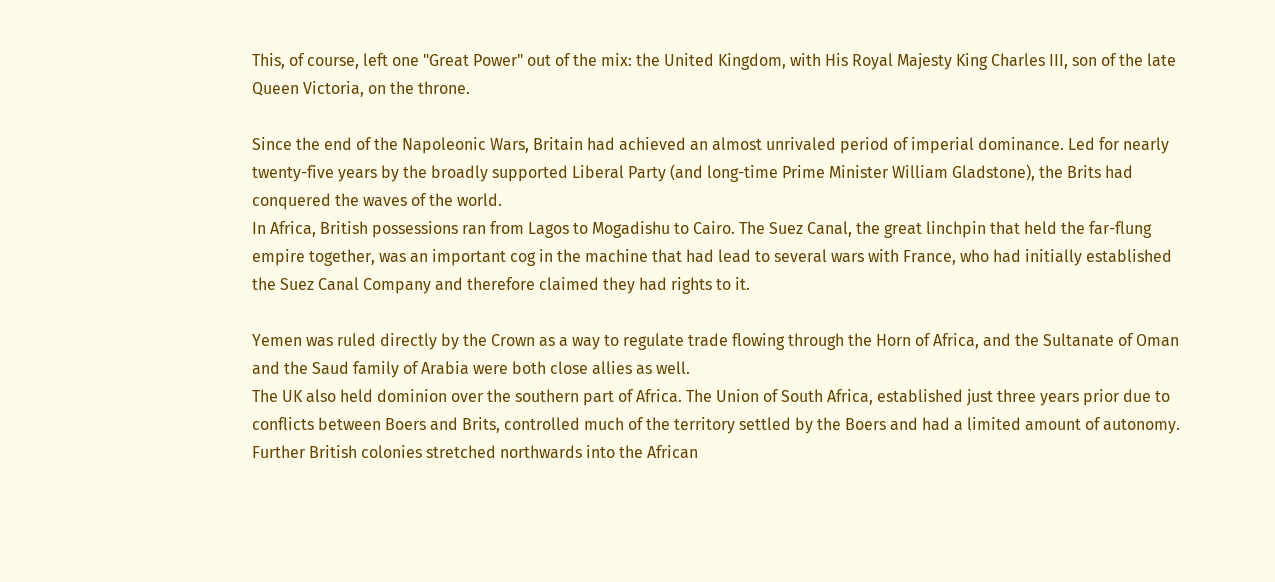This, of course, left one "Great Power" out of the mix: the United Kingdom, with His Royal Majesty King Charles III, son of the late Queen Victoria, on the throne.

Since the end of the Napoleonic Wars, Britain had achieved an almost unrivaled period of imperial dominance. Led for nearly twenty-five years by the broadly supported Liberal Party (and long-time Prime Minister William Gladstone), the Brits had conquered the waves of the world.
In Africa, British possessions ran from Lagos to Mogadishu to Cairo. The Suez Canal, the great linchpin that held the far-flung empire together, was an important cog in the machine that had lead to several wars with France, who had initially established the Suez Canal Company and therefore claimed they had rights to it.

Yemen was ruled directly by the Crown as a way to regulate trade flowing through the Horn of Africa, and the Sultanate of Oman and the Saud family of Arabia were both close allies as well.
The UK also held dominion over the southern part of Africa. The Union of South Africa, established just three years prior due to conflicts between Boers and Brits, controlled much of the territory settled by the Boers and had a limited amount of autonomy. Further British colonies stretched northwards into the African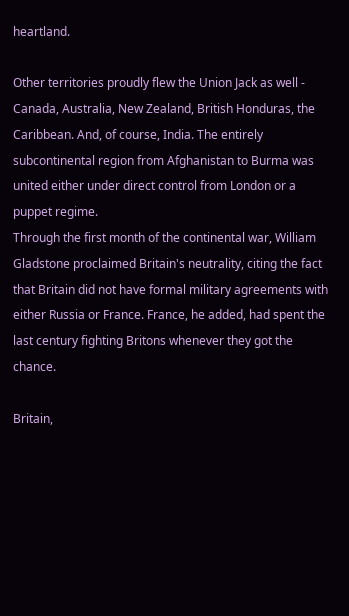heartland.

Other territories proudly flew the Union Jack as well - Canada, Australia, New Zealand, British Honduras, the Caribbean. And, of course, India. The entirely subcontinental region from Afghanistan to Burma was united either under direct control from London or a puppet regime.
Through the first month of the continental war, William Gladstone proclaimed Britain's neutrality, citing the fact that Britain did not have formal military agreements with either Russia or France. France, he added, had spent the last century fighting Britons whenever they got the chance.

Britain,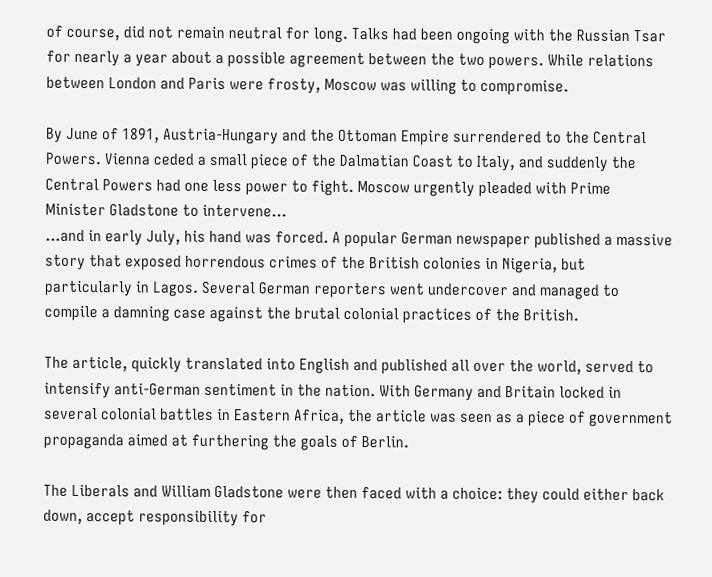of course, did not remain neutral for long. Talks had been ongoing with the Russian Tsar for nearly a year about a possible agreement between the two powers. While relations between London and Paris were frosty, Moscow was willing to compromise.

By June of 1891, Austria-Hungary and the Ottoman Empire surrendered to the Central Powers. Vienna ceded a small piece of the Dalmatian Coast to Italy, and suddenly the Central Powers had one less power to fight. Moscow urgently pleaded with Prime Minister Gladstone to intervene...
...and in early July, his hand was forced. A popular German newspaper published a massive story that exposed horrendous crimes of the British colonies in Nigeria, but particularly in Lagos. Several German reporters went undercover and managed to compile a damning case against the brutal colonial practices of the British.

The article, quickly translated into English and published all over the world, served to intensify anti-German sentiment in the nation. With Germany and Britain locked in several colonial battles in Eastern Africa, the article was seen as a piece of government propaganda aimed at furthering the goals of Berlin.

The Liberals and William Gladstone were then faced with a choice: they could either back down, accept responsibility for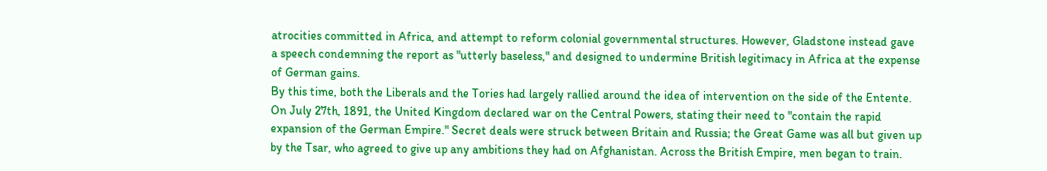atrocities committed in Africa, and attempt to reform colonial governmental structures. However, Gladstone instead gave a speech condemning the report as "utterly baseless," and designed to undermine British legitimacy in Africa at the expense of German gains.
By this time, both the Liberals and the Tories had largely rallied around the idea of intervention on the side of the Entente.
On July 27th, 1891, the United Kingdom declared war on the Central Powers, stating their need to "contain the rapid expansion of the German Empire." Secret deals were struck between Britain and Russia; the Great Game was all but given up by the Tsar, who agreed to give up any ambitions they had on Afghanistan. Across the British Empire, men began to train.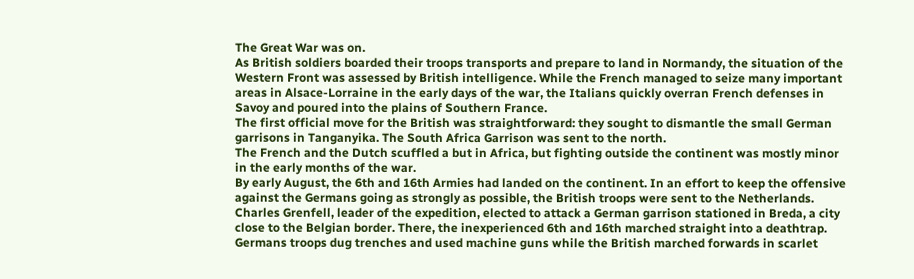The Great War was on.
As British soldiers boarded their troops transports and prepare to land in Normandy, the situation of the Western Front was assessed by British intelligence. While the French managed to seize many important areas in Alsace-Lorraine in the early days of the war, the Italians quickly overran French defenses in Savoy and poured into the plains of Southern France.
The first official move for the British was straightforward: they sought to dismantle the small German garrisons in Tanganyika. The South Africa Garrison was sent to the north.
The French and the Dutch scuffled a but in Africa, but fighting outside the continent was mostly minor in the early months of the war.
By early August, the 6th and 16th Armies had landed on the continent. In an effort to keep the offensive against the Germans going as strongly as possible, the British troops were sent to the Netherlands.
Charles Grenfell, leader of the expedition, elected to attack a German garrison stationed in Breda, a city close to the Belgian border. There, the inexperienced 6th and 16th marched straight into a deathtrap. Germans troops dug trenches and used machine guns while the British marched forwards in scarlet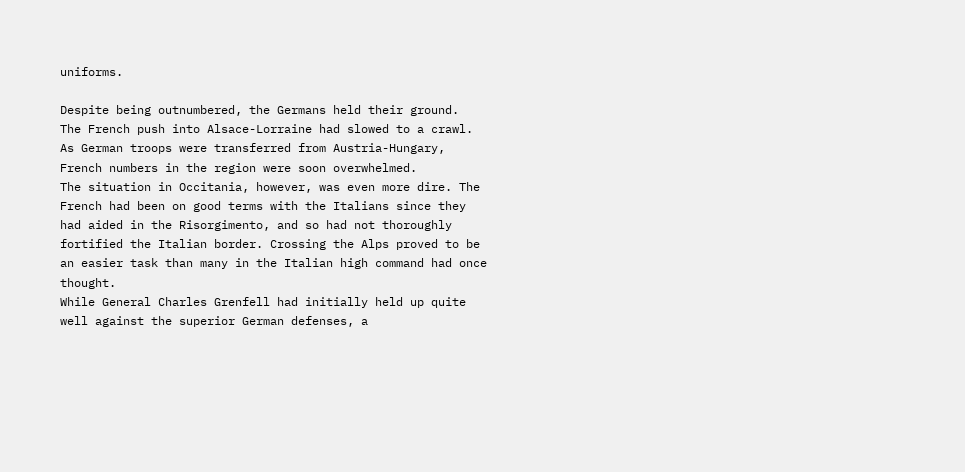uniforms.

Despite being outnumbered, the Germans held their ground.
The French push into Alsace-Lorraine had slowed to a crawl. As German troops were transferred from Austria-Hungary, French numbers in the region were soon overwhelmed.
The situation in Occitania, however, was even more dire. The French had been on good terms with the Italians since they had aided in the Risorgimento, and so had not thoroughly fortified the Italian border. Crossing the Alps proved to be an easier task than many in the Italian high command had once thought.
While General Charles Grenfell had initially held up quite well against the superior German defenses, a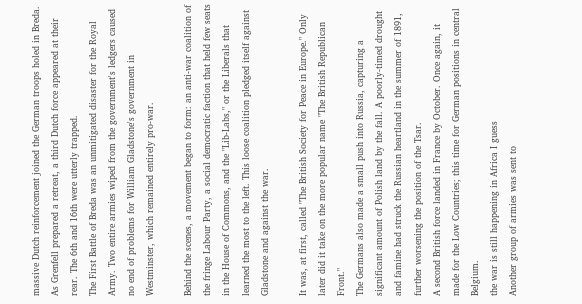massive Dutch reinforcement joined the German troops holed in Breda. As Grenfell prepared a retreat, a third Dutch force appeared at their rear. The 6th and 16th were utterly trapped.
The First Battle of Breda was an unmitigated disaster for the Royal Army. Two entire armies wiped from the government's ledgers caused no end of problems for William Gladstone's government in Westminster, which remained entirely pro-war.

Behind the scenes, a movement began to form: an anti-war coalition of the fringe Labour Party, a social democratic faction that held few seats in the House of Commons, and the "Lib-Labs," or the Liberals that learned the most to the left. This loose coalition pledged itself against Gladstone and against the war.

It was, at first, called "The British Society for Peace in Europe." Only later did it take on the more popular name "The British Republican Front."
The Germans also made a small push into Russia, capturing a significant amount of Polish land by the fall. A poorly-timed drought and famine had struck the Russian heartland in the summer of 1891, further worsening the position of the Tsar.
A second British force landed in France by October. Once again, it made for the Low Countries; this time for German positions in central Belgium.
the war is still happening in Africa I guess
Another group of armies was sent to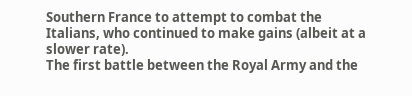Southern France to attempt to combat the Italians, who continued to make gains (albeit at a slower rate).
The first battle between the Royal Army and the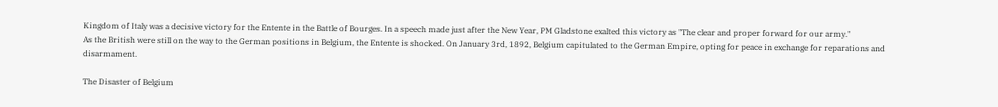Kingdom of Italy was a decisive victory for the Entente in the Battle of Bourges. In a speech made just after the New Year, PM Gladstone exalted this victory as "The clear and proper forward for our army."
As the British were still on the way to the German positions in Belgium, the Entente is shocked. On January 3rd, 1892, Belgium capitulated to the German Empire, opting for peace in exchange for reparations and disarmament.

The Disaster of Belgium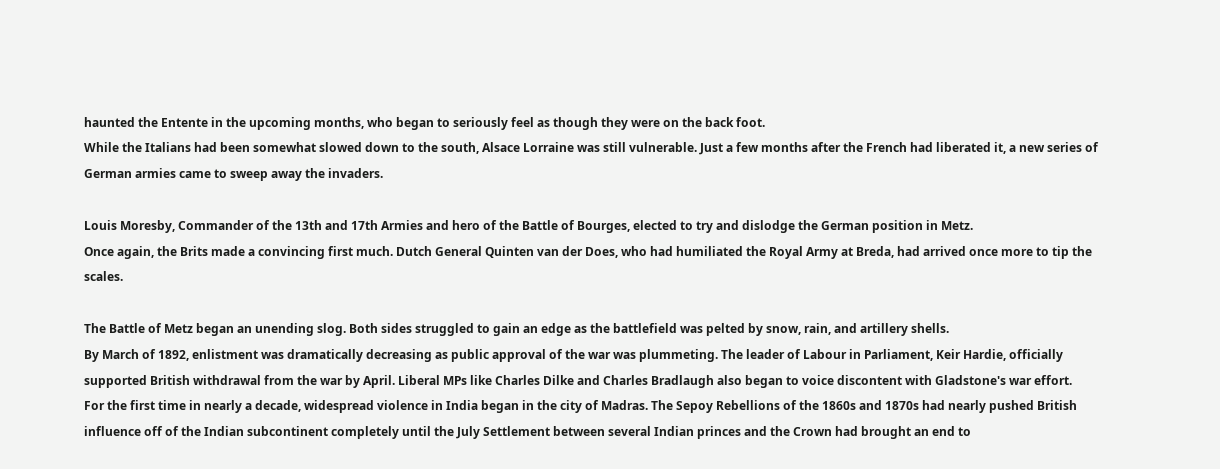haunted the Entente in the upcoming months, who began to seriously feel as though they were on the back foot.
While the Italians had been somewhat slowed down to the south, Alsace Lorraine was still vulnerable. Just a few months after the French had liberated it, a new series of German armies came to sweep away the invaders.

Louis Moresby, Commander of the 13th and 17th Armies and hero of the Battle of Bourges, elected to try and dislodge the German position in Metz.
Once again, the Brits made a convincing first much. Dutch General Quinten van der Does, who had humiliated the Royal Army at Breda, had arrived once more to tip the scales.

The Battle of Metz began an unending slog. Both sides struggled to gain an edge as the battlefield was pelted by snow, rain, and artillery shells.
By March of 1892, enlistment was dramatically decreasing as public approval of the war was plummeting. The leader of Labour in Parliament, Keir Hardie, officially supported British withdrawal from the war by April. Liberal MPs like Charles Dilke and Charles Bradlaugh also began to voice discontent with Gladstone's war effort.
For the first time in nearly a decade, widespread violence in India began in the city of Madras. The Sepoy Rebellions of the 1860s and 1870s had nearly pushed British influence off of the Indian subcontinent completely until the July Settlement between several Indian princes and the Crown had brought an end to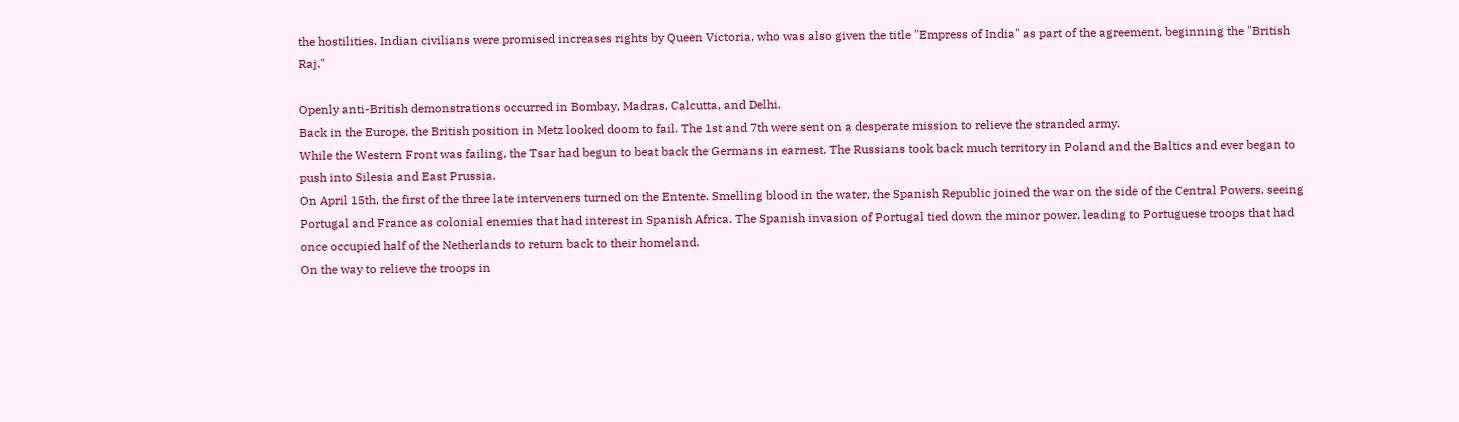the hostilities. Indian civilians were promised increases rights by Queen Victoria, who was also given the title "Empress of India" as part of the agreement, beginning the "British Raj."

Openly anti-British demonstrations occurred in Bombay, Madras, Calcutta, and Delhi.
Back in the Europe, the British position in Metz looked doom to fail. The 1st and 7th were sent on a desperate mission to relieve the stranded army.
While the Western Front was failing, the Tsar had begun to beat back the Germans in earnest. The Russians took back much territory in Poland and the Baltics and ever began to push into Silesia and East Prussia.
On April 15th, the first of the three late interveners turned on the Entente. Smelling blood in the water, the Spanish Republic joined the war on the side of the Central Powers, seeing Portugal and France as colonial enemies that had interest in Spanish Africa. The Spanish invasion of Portugal tied down the minor power, leading to Portuguese troops that had once occupied half of the Netherlands to return back to their homeland.
On the way to relieve the troops in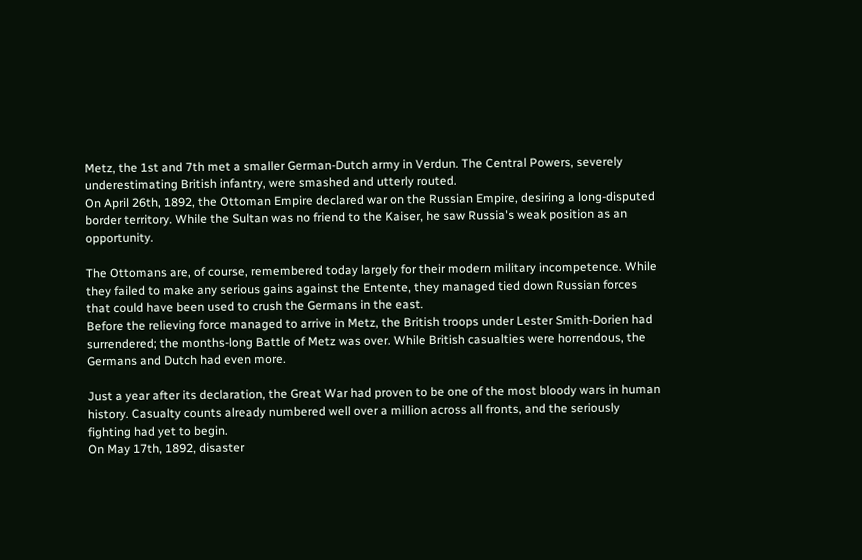Metz, the 1st and 7th met a smaller German-Dutch army in Verdun. The Central Powers, severely underestimating British infantry, were smashed and utterly routed.
On April 26th, 1892, the Ottoman Empire declared war on the Russian Empire, desiring a long-disputed border territory. While the Sultan was no friend to the Kaiser, he saw Russia's weak position as an opportunity.

The Ottomans are, of course, remembered today largely for their modern military incompetence. While they failed to make any serious gains against the Entente, they managed tied down Russian forces that could have been used to crush the Germans in the east.
Before the relieving force managed to arrive in Metz, the British troops under Lester Smith-Dorien had surrendered; the months-long Battle of Metz was over. While British casualties were horrendous, the Germans and Dutch had even more.

Just a year after its declaration, the Great War had proven to be one of the most bloody wars in human history. Casualty counts already numbered well over a million across all fronts, and the seriously fighting had yet to begin.
On May 17th, 1892, disaster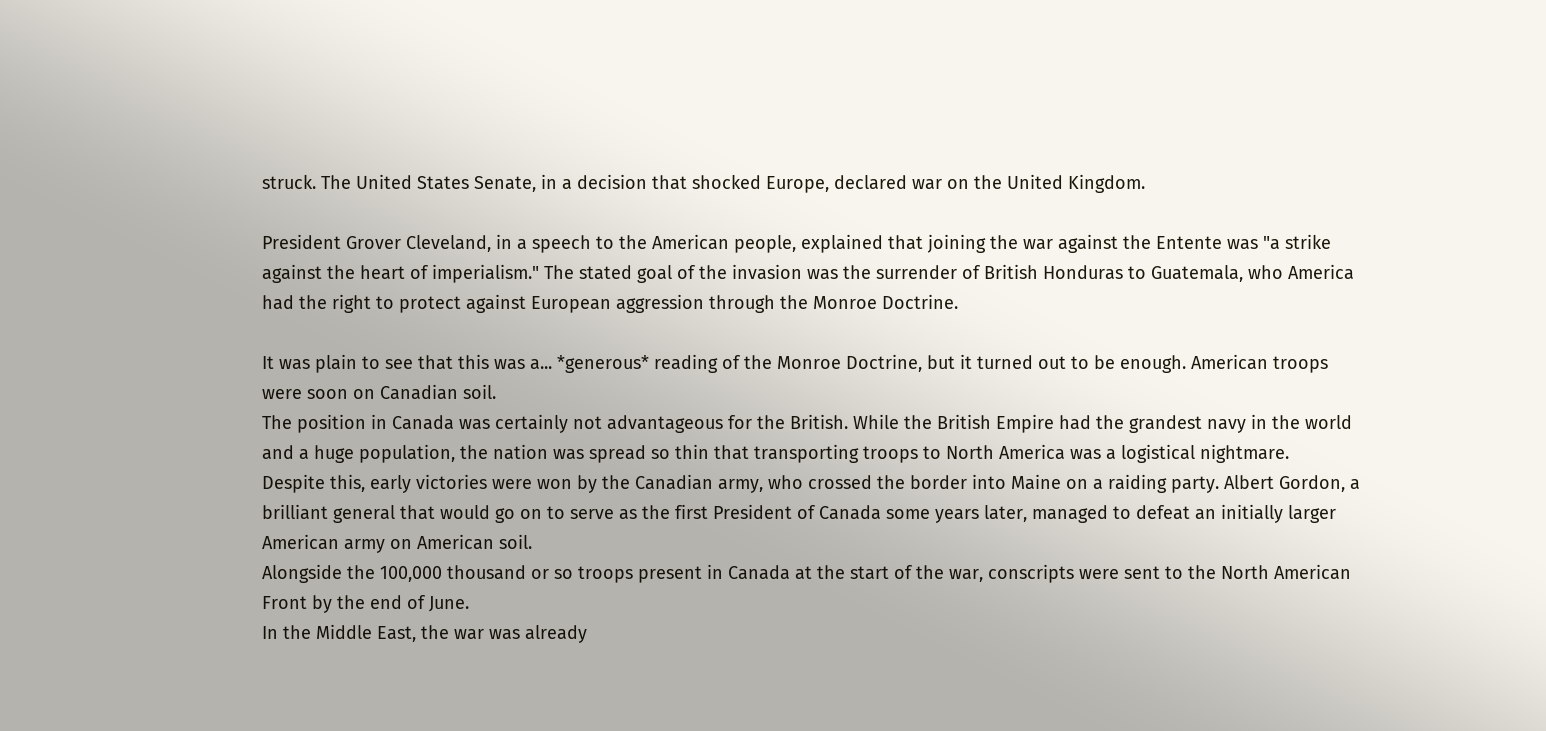struck. The United States Senate, in a decision that shocked Europe, declared war on the United Kingdom.

President Grover Cleveland, in a speech to the American people, explained that joining the war against the Entente was "a strike against the heart of imperialism." The stated goal of the invasion was the surrender of British Honduras to Guatemala, who America had the right to protect against European aggression through the Monroe Doctrine.

It was plain to see that this was a... *generous* reading of the Monroe Doctrine, but it turned out to be enough. American troops were soon on Canadian soil.
The position in Canada was certainly not advantageous for the British. While the British Empire had the grandest navy in the world and a huge population, the nation was spread so thin that transporting troops to North America was a logistical nightmare.
Despite this, early victories were won by the Canadian army, who crossed the border into Maine on a raiding party. Albert Gordon, a brilliant general that would go on to serve as the first President of Canada some years later, managed to defeat an initially larger American army on American soil.
Alongside the 100,000 thousand or so troops present in Canada at the start of the war, conscripts were sent to the North American Front by the end of June.
In the Middle East, the war was already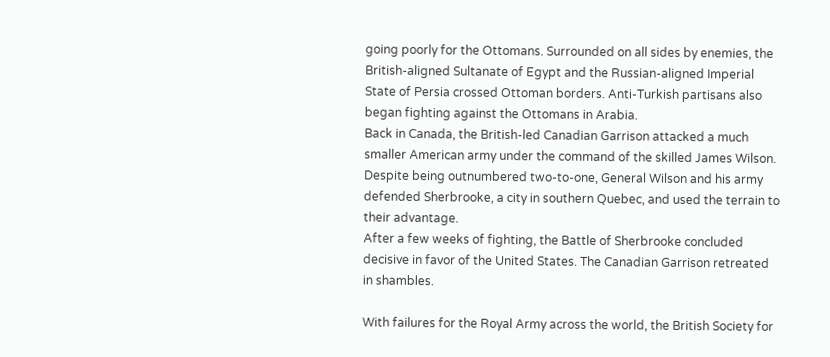going poorly for the Ottomans. Surrounded on all sides by enemies, the British-aligned Sultanate of Egypt and the Russian-aligned Imperial State of Persia crossed Ottoman borders. Anti-Turkish partisans also began fighting against the Ottomans in Arabia.
Back in Canada, the British-led Canadian Garrison attacked a much smaller American army under the command of the skilled James Wilson. Despite being outnumbered two-to-one, General Wilson and his army defended Sherbrooke, a city in southern Quebec, and used the terrain to their advantage.
After a few weeks of fighting, the Battle of Sherbrooke concluded decisive in favor of the United States. The Canadian Garrison retreated in shambles.

With failures for the Royal Army across the world, the British Society for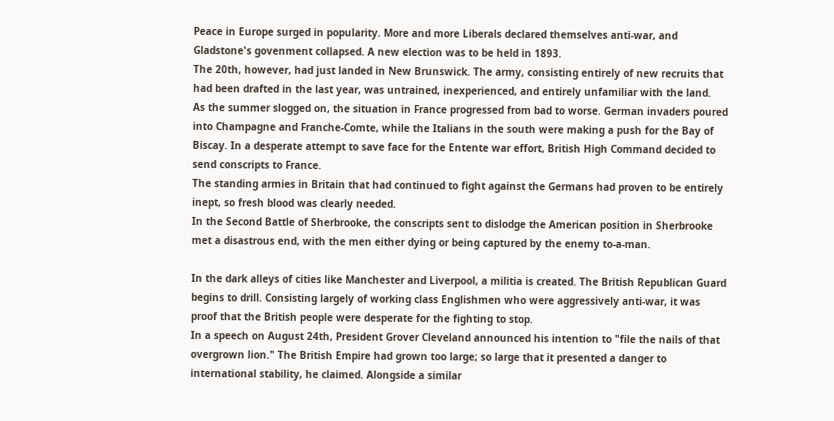Peace in Europe surged in popularity. More and more Liberals declared themselves anti-war, and Gladstone's govenment collapsed. A new election was to be held in 1893.
The 20th, however, had just landed in New Brunswick. The army, consisting entirely of new recruits that had been drafted in the last year, was untrained, inexperienced, and entirely unfamiliar with the land.
As the summer slogged on, the situation in France progressed from bad to worse. German invaders poured into Champagne and Franche-Comte, while the Italians in the south were making a push for the Bay of Biscay. In a desperate attempt to save face for the Entente war effort, British High Command decided to send conscripts to France.
The standing armies in Britain that had continued to fight against the Germans had proven to be entirely inept, so fresh blood was clearly needed.
In the Second Battle of Sherbrooke, the conscripts sent to dislodge the American position in Sherbrooke met a disastrous end, with the men either dying or being captured by the enemy to-a-man.

In the dark alleys of cities like Manchester and Liverpool, a militia is created. The British Republican Guard begins to drill. Consisting largely of working class Englishmen who were aggressively anti-war, it was proof that the British people were desperate for the fighting to stop.
In a speech on August 24th, President Grover Cleveland announced his intention to "file the nails of that overgrown lion." The British Empire had grown too large; so large that it presented a danger to international stability, he claimed. Alongside a similar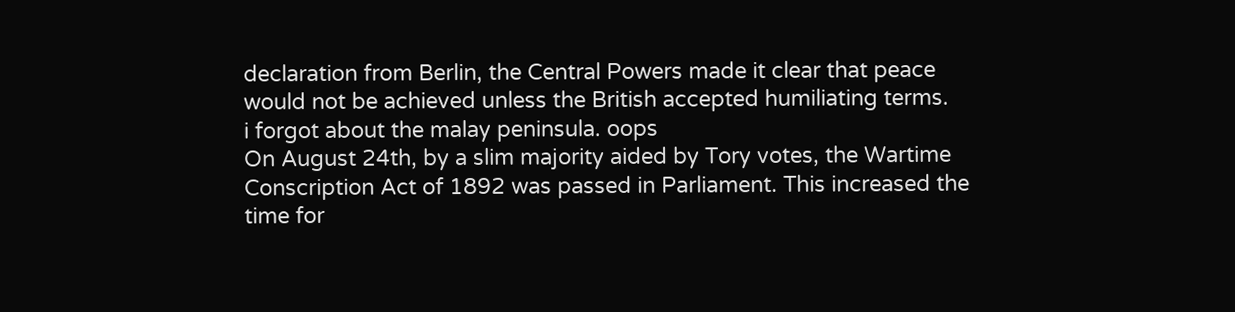declaration from Berlin, the Central Powers made it clear that peace would not be achieved unless the British accepted humiliating terms.
i forgot about the malay peninsula. oops
On August 24th, by a slim majority aided by Tory votes, the Wartime Conscription Act of 1892 was passed in Parliament. This increased the time for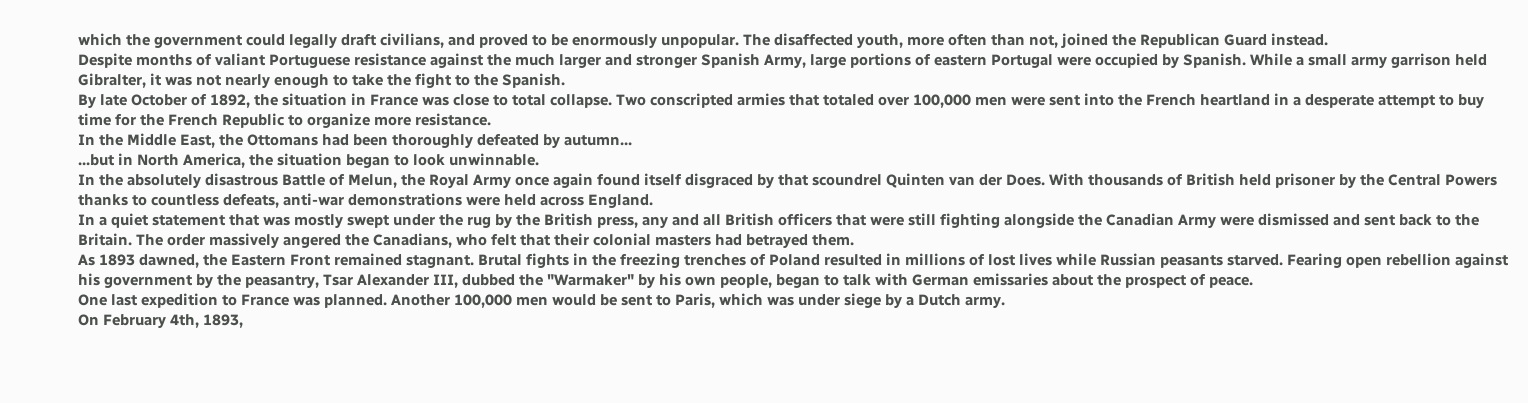which the government could legally draft civilians, and proved to be enormously unpopular. The disaffected youth, more often than not, joined the Republican Guard instead.
Despite months of valiant Portuguese resistance against the much larger and stronger Spanish Army, large portions of eastern Portugal were occupied by Spanish. While a small army garrison held Gibralter, it was not nearly enough to take the fight to the Spanish.
By late October of 1892, the situation in France was close to total collapse. Two conscripted armies that totaled over 100,000 men were sent into the French heartland in a desperate attempt to buy time for the French Republic to organize more resistance.
In the Middle East, the Ottomans had been thoroughly defeated by autumn...
...but in North America, the situation began to look unwinnable.
In the absolutely disastrous Battle of Melun, the Royal Army once again found itself disgraced by that scoundrel Quinten van der Does. With thousands of British held prisoner by the Central Powers thanks to countless defeats, anti-war demonstrations were held across England.
In a quiet statement that was mostly swept under the rug by the British press, any and all British officers that were still fighting alongside the Canadian Army were dismissed and sent back to the Britain. The order massively angered the Canadians, who felt that their colonial masters had betrayed them.
As 1893 dawned, the Eastern Front remained stagnant. Brutal fights in the freezing trenches of Poland resulted in millions of lost lives while Russian peasants starved. Fearing open rebellion against his government by the peasantry, Tsar Alexander III, dubbed the "Warmaker" by his own people, began to talk with German emissaries about the prospect of peace.
One last expedition to France was planned. Another 100,000 men would be sent to Paris, which was under siege by a Dutch army.
On February 4th, 1893,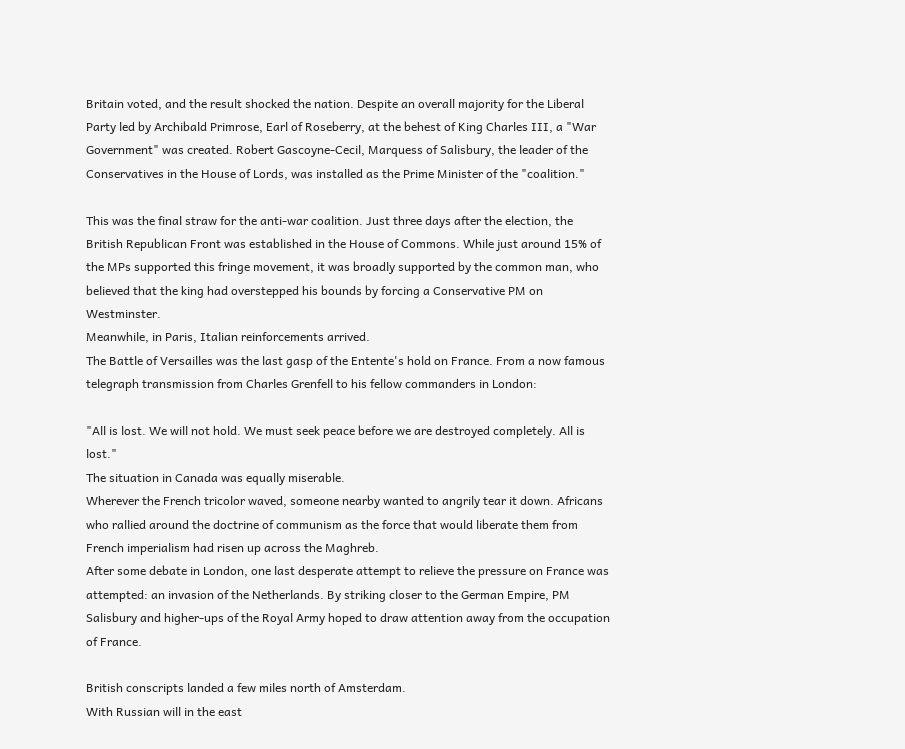Britain voted, and the result shocked the nation. Despite an overall majority for the Liberal Party led by Archibald Primrose, Earl of Roseberry, at the behest of King Charles III, a "War Government" was created. Robert Gascoyne-Cecil, Marquess of Salisbury, the leader of the Conservatives in the House of Lords, was installed as the Prime Minister of the "coalition."

This was the final straw for the anti-war coalition. Just three days after the election, the British Republican Front was established in the House of Commons. While just around 15% of the MPs supported this fringe movement, it was broadly supported by the common man, who believed that the king had overstepped his bounds by forcing a Conservative PM on Westminster.
Meanwhile, in Paris, Italian reinforcements arrived.
The Battle of Versailles was the last gasp of the Entente's hold on France. From a now famous telegraph transmission from Charles Grenfell to his fellow commanders in London:

"All is lost. We will not hold. We must seek peace before we are destroyed completely. All is lost."
The situation in Canada was equally miserable.
Wherever the French tricolor waved, someone nearby wanted to angrily tear it down. Africans who rallied around the doctrine of communism as the force that would liberate them from French imperialism had risen up across the Maghreb.
After some debate in London, one last desperate attempt to relieve the pressure on France was attempted: an invasion of the Netherlands. By striking closer to the German Empire, PM Salisbury and higher-ups of the Royal Army hoped to draw attention away from the occupation of France.

British conscripts landed a few miles north of Amsterdam.
With Russian will in the east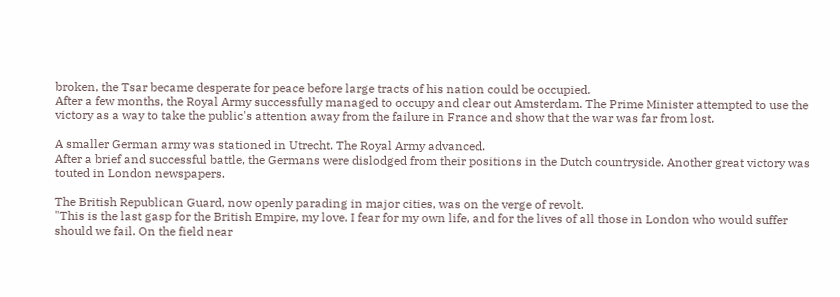broken, the Tsar became desperate for peace before large tracts of his nation could be occupied.
After a few months, the Royal Army successfully managed to occupy and clear out Amsterdam. The Prime Minister attempted to use the victory as a way to take the public's attention away from the failure in France and show that the war was far from lost.

A smaller German army was stationed in Utrecht. The Royal Army advanced.
After a brief and successful battle, the Germans were dislodged from their positions in the Dutch countryside. Another great victory was touted in London newspapers.

The British Republican Guard, now openly parading in major cities, was on the verge of revolt.
"This is the last gasp for the British Empire, my love. I fear for my own life, and for the lives of all those in London who would suffer should we fail. On the field near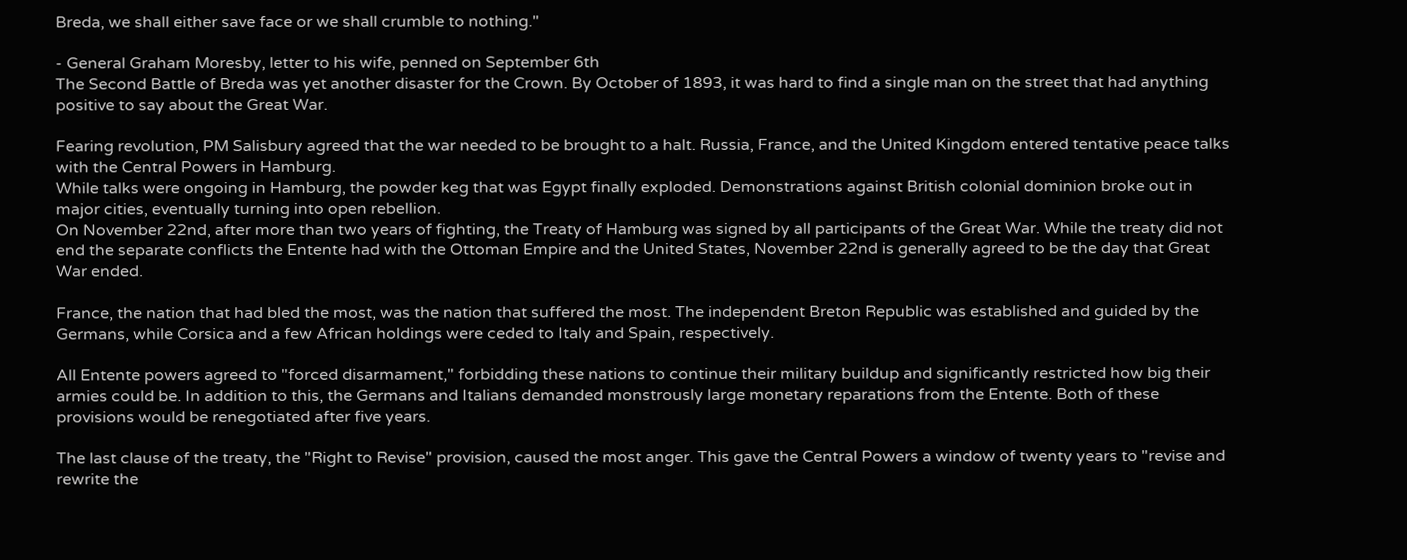Breda, we shall either save face or we shall crumble to nothing."

- General Graham Moresby, letter to his wife, penned on September 6th
The Second Battle of Breda was yet another disaster for the Crown. By October of 1893, it was hard to find a single man on the street that had anything positive to say about the Great War.

Fearing revolution, PM Salisbury agreed that the war needed to be brought to a halt. Russia, France, and the United Kingdom entered tentative peace talks with the Central Powers in Hamburg.
While talks were ongoing in Hamburg, the powder keg that was Egypt finally exploded. Demonstrations against British colonial dominion broke out in major cities, eventually turning into open rebellion.
On November 22nd, after more than two years of fighting, the Treaty of Hamburg was signed by all participants of the Great War. While the treaty did not end the separate conflicts the Entente had with the Ottoman Empire and the United States, November 22nd is generally agreed to be the day that Great War ended.

France, the nation that had bled the most, was the nation that suffered the most. The independent Breton Republic was established and guided by the Germans, while Corsica and a few African holdings were ceded to Italy and Spain, respectively.

All Entente powers agreed to "forced disarmament," forbidding these nations to continue their military buildup and significantly restricted how big their armies could be. In addition to this, the Germans and Italians demanded monstrously large monetary reparations from the Entente. Both of these provisions would be renegotiated after five years.

The last clause of the treaty, the "Right to Revise" provision, caused the most anger. This gave the Central Powers a window of twenty years to "revise and rewrite the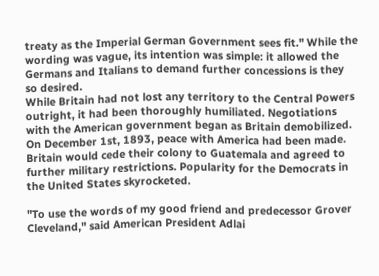treaty as the Imperial German Government sees fit." While the wording was vague, its intention was simple: it allowed the Germans and Italians to demand further concessions is they so desired.
While Britain had not lost any territory to the Central Powers outright, it had been thoroughly humiliated. Negotiations with the American government began as Britain demobilized.
On December 1st, 1893, peace with America had been made. Britain would cede their colony to Guatemala and agreed to further military restrictions. Popularity for the Democrats in the United States skyrocketed.

"To use the words of my good friend and predecessor Grover Cleveland," said American President Adlai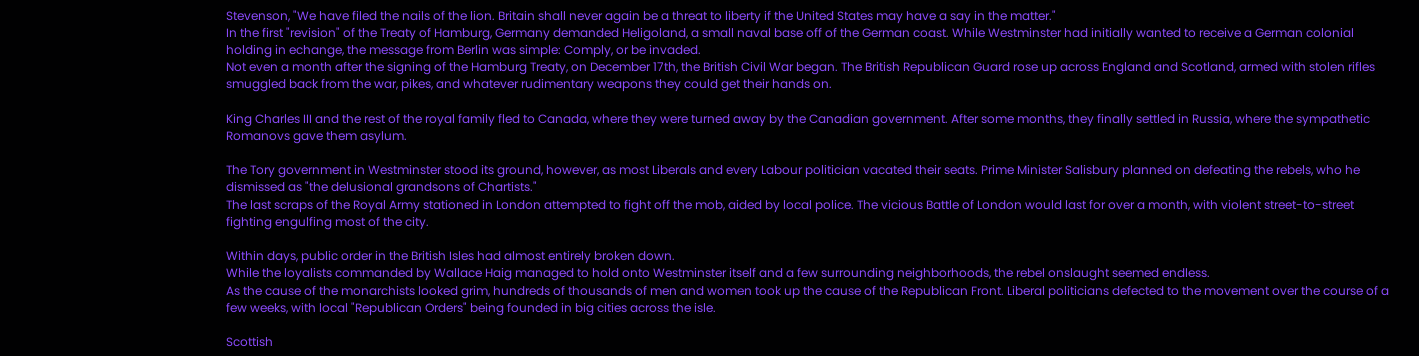Stevenson, "We have filed the nails of the lion. Britain shall never again be a threat to liberty if the United States may have a say in the matter."
In the first "revision" of the Treaty of Hamburg, Germany demanded Heligoland, a small naval base off of the German coast. While Westminster had initially wanted to receive a German colonial holding in echange, the message from Berlin was simple: Comply, or be invaded.
Not even a month after the signing of the Hamburg Treaty, on December 17th, the British Civil War began. The British Republican Guard rose up across England and Scotland, armed with stolen rifles smuggled back from the war, pikes, and whatever rudimentary weapons they could get their hands on.

King Charles III and the rest of the royal family fled to Canada, where they were turned away by the Canadian government. After some months, they finally settled in Russia, where the sympathetic Romanovs gave them asylum.

The Tory government in Westminster stood its ground, however, as most Liberals and every Labour politician vacated their seats. Prime Minister Salisbury planned on defeating the rebels, who he dismissed as "the delusional grandsons of Chartists."
The last scraps of the Royal Army stationed in London attempted to fight off the mob, aided by local police. The vicious Battle of London would last for over a month, with violent street-to-street fighting engulfing most of the city.

Within days, public order in the British Isles had almost entirely broken down.
While the loyalists commanded by Wallace Haig managed to hold onto Westminster itself and a few surrounding neighborhoods, the rebel onslaught seemed endless.
As the cause of the monarchists looked grim, hundreds of thousands of men and women took up the cause of the Republican Front. Liberal politicians defected to the movement over the course of a few weeks, with local "Republican Orders" being founded in big cities across the isle.

Scottish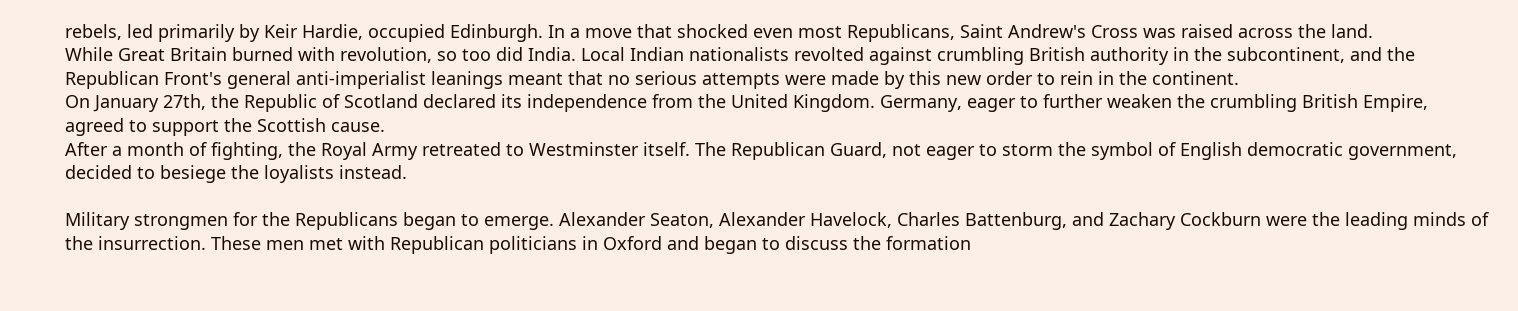rebels, led primarily by Keir Hardie, occupied Edinburgh. In a move that shocked even most Republicans, Saint Andrew's Cross was raised across the land.
While Great Britain burned with revolution, so too did India. Local Indian nationalists revolted against crumbling British authority in the subcontinent, and the Republican Front's general anti-imperialist leanings meant that no serious attempts were made by this new order to rein in the continent.
On January 27th, the Republic of Scotland declared its independence from the United Kingdom. Germany, eager to further weaken the crumbling British Empire, agreed to support the Scottish cause.
After a month of fighting, the Royal Army retreated to Westminster itself. The Republican Guard, not eager to storm the symbol of English democratic government, decided to besiege the loyalists instead.

Military strongmen for the Republicans began to emerge. Alexander Seaton, Alexander Havelock, Charles Battenburg, and Zachary Cockburn were the leading minds of the insurrection. These men met with Republican politicians in Oxford and began to discuss the formation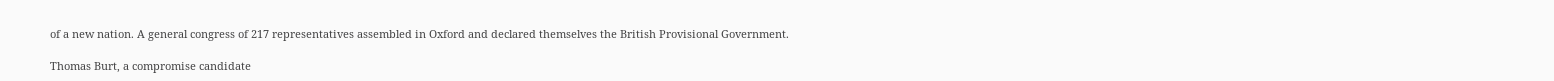of a new nation. A general congress of 217 representatives assembled in Oxford and declared themselves the British Provisional Government.

Thomas Burt, a compromise candidate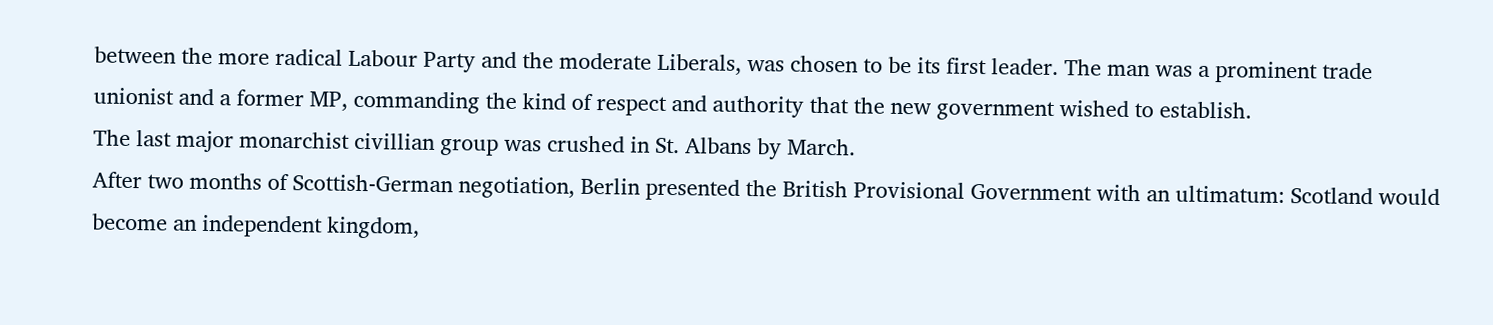between the more radical Labour Party and the moderate Liberals, was chosen to be its first leader. The man was a prominent trade unionist and a former MP, commanding the kind of respect and authority that the new government wished to establish.
The last major monarchist civillian group was crushed in St. Albans by March.
After two months of Scottish-German negotiation, Berlin presented the British Provisional Government with an ultimatum: Scotland would become an independent kingdom,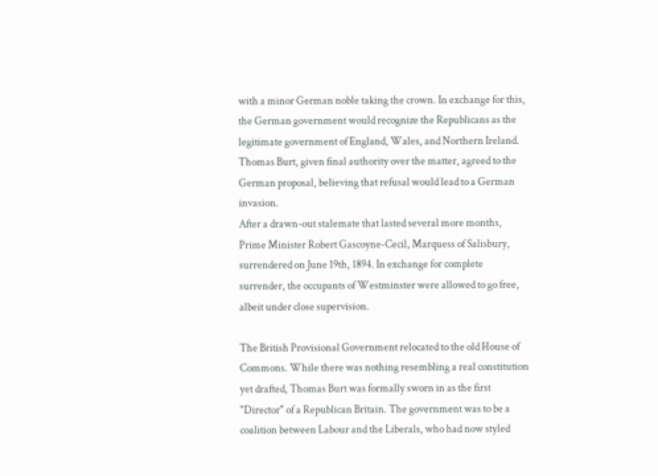with a minor German noble taking the crown. In exchange for this, the German government would recognize the Republicans as the legitimate government of England, Wales, and Northern Ireland.
Thomas Burt, given final authority over the matter, agreed to the German proposal, believing that refusal would lead to a German invasion.
After a drawn-out stalemate that lasted several more months, Prime Minister Robert Gascoyne-Cecil, Marquess of Salisbury, surrendered on June 19th, 1894. In exchange for complete surrender, the occupants of Westminster were allowed to go free, albeit under close supervision.

The British Provisional Government relocated to the old House of Commons. While there was nothing resembling a real constitution yet drafted, Thomas Burt was formally sworn in as the first "Director" of a Republican Britain. The government was to be a coalition between Labour and the Liberals, who had now styled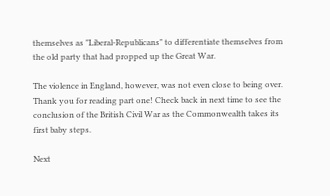themselves as "Liberal-Republicans" to differentiate themselves from the old party that had propped up the Great War.

The violence in England, however, was not even close to being over.
Thank you for reading part one! Check back in next time to see the conclusion of the British Civil War as the Commonwealth takes its first baby steps.

Next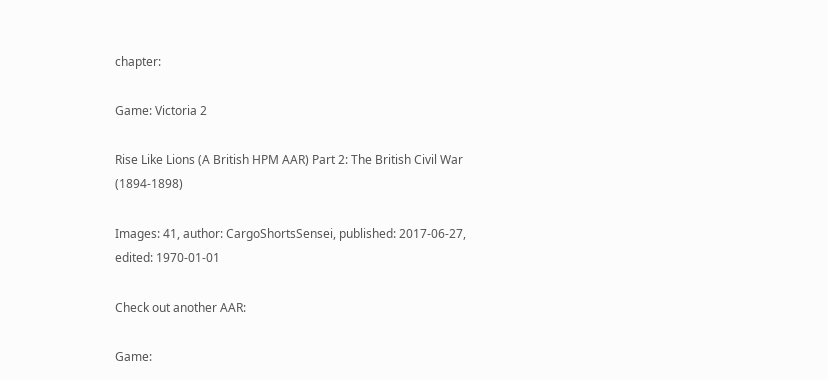chapter:

Game: Victoria 2

Rise Like Lions (A British HPM AAR) Part 2: The British Civil War (1894-1898)

Images: 41, author: CargoShortsSensei, published: 2017-06-27, edited: 1970-01-01

Check out another AAR:

Game: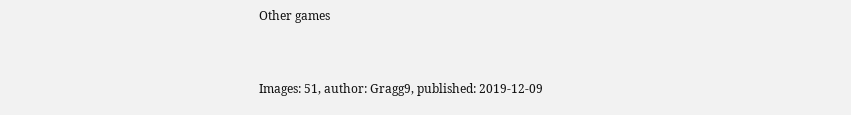Other games


Images: 51, author: Gragg9, published: 2019-12-09